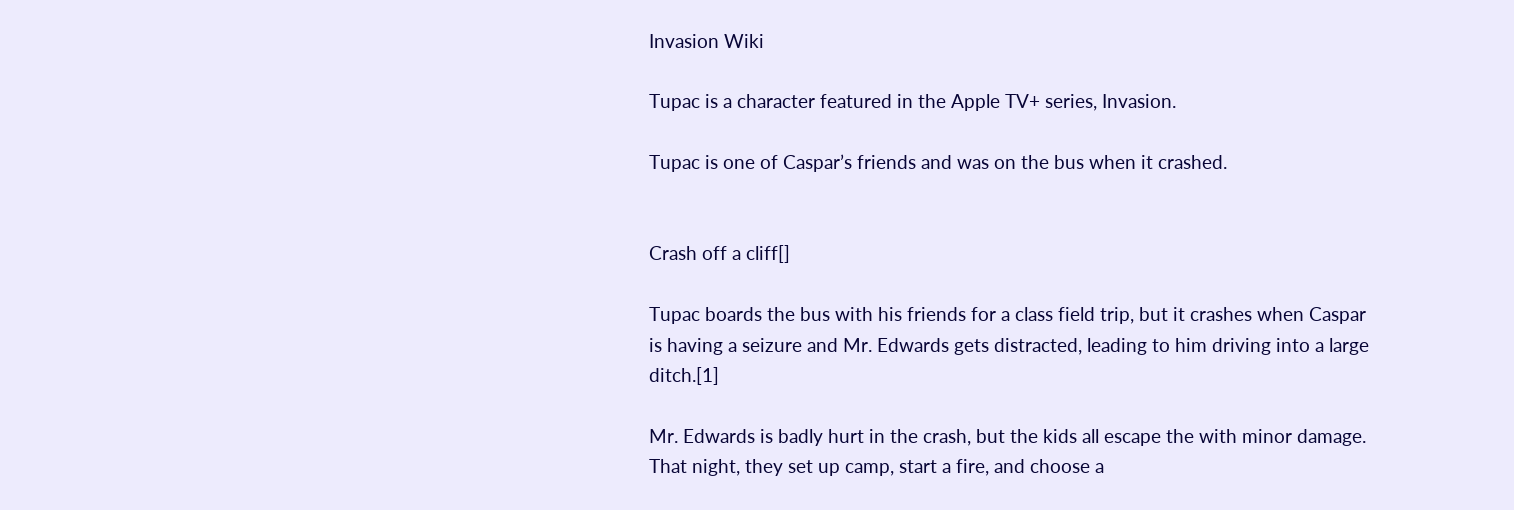Invasion Wiki

Tupac is a character featured in the Apple TV+ series, Invasion.

Tupac is one of Caspar’s friends and was on the bus when it crashed.


Crash off a cliff[]

Tupac boards the bus with his friends for a class field trip, but it crashes when Caspar is having a seizure and Mr. Edwards gets distracted, leading to him driving into a large ditch.[1]

Mr. Edwards is badly hurt in the crash, but the kids all escape the with minor damage. That night, they set up camp, start a fire, and choose a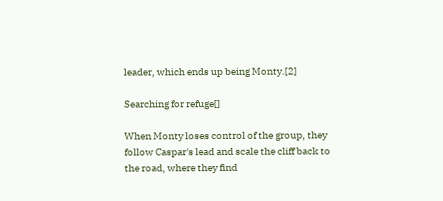leader, which ends up being Monty.[2]

Searching for refuge[]

When Monty loses control of the group, they follow Caspar's lead and scale the cliff back to the road, where they find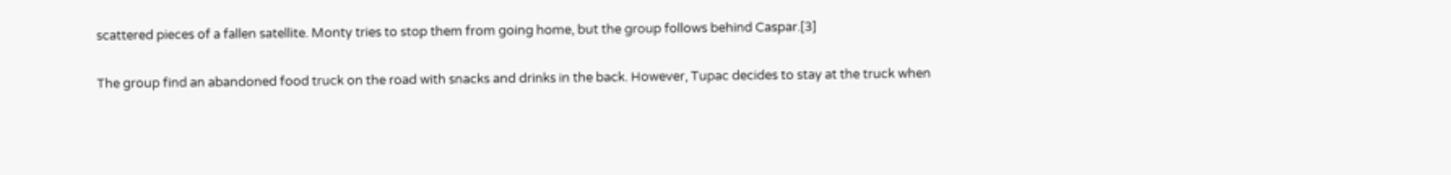scattered pieces of a fallen satellite. Monty tries to stop them from going home, but the group follows behind Caspar.[3]

The group find an abandoned food truck on the road with snacks and drinks in the back. However, Tupac decides to stay at the truck when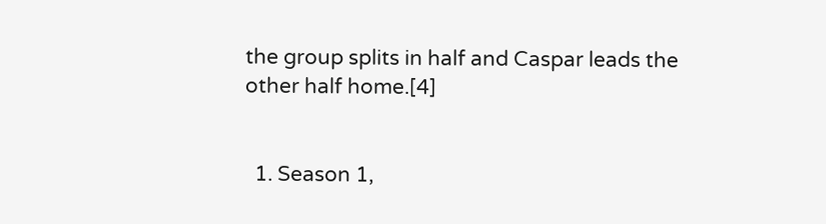the group splits in half and Caspar leads the other half home.[4]


  1. Season 1,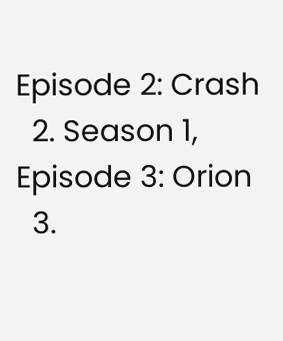Episode 2: Crash
  2. Season 1, Episode 3: Orion
  3.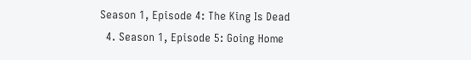Season 1, Episode 4: The King Is Dead
  4. Season 1, Episode 5: Going Home